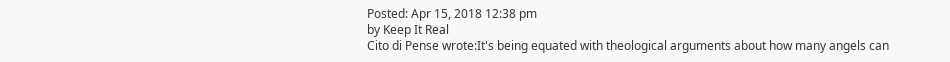Posted: Apr 15, 2018 12:38 pm
by Keep It Real
Cito di Pense wrote:It's being equated with theological arguments about how many angels can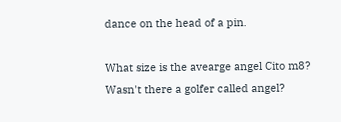dance on the head of a pin.

What size is the avearge angel Cito m8? Wasn't there a golfer called angel?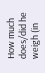How much does/did he weigh (in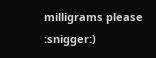milligrams please :snigger:)